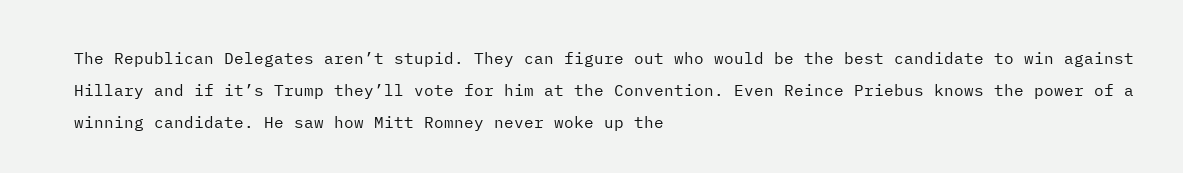The Republican Delegates aren’t stupid. They can figure out who would be the best candidate to win against Hillary and if it’s Trump they’ll vote for him at the Convention. Even Reince Priebus knows the power of a winning candidate. He saw how Mitt Romney never woke up the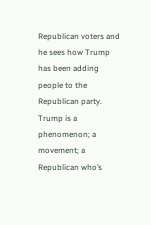Republican voters and he sees how Trump has been adding people to the Republican party. Trump is a phenomenon; a movement; a Republican who’s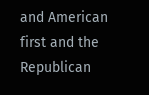and American first and the Republican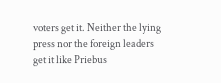voters get it. Neither the lying press nor the foreign leaders get it like Priebus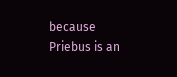because Priebus is an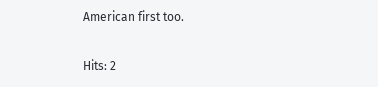American first too.

Hits: 2